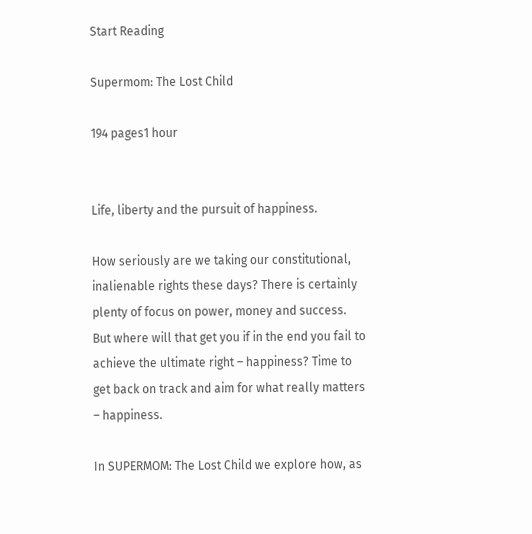Start Reading

Supermom: The Lost Child

194 pages1 hour


Life, liberty and the pursuit of happiness.

How seriously are we taking our constitutional, inalienable rights these days? There is certainly plenty of focus on power, money and success. But where will that get you if in the end you fail to achieve the ultimate right – happiness? Time to get back on track and aim for what really matters – happiness.

In SUPERMOM: The Lost Child we explore how, as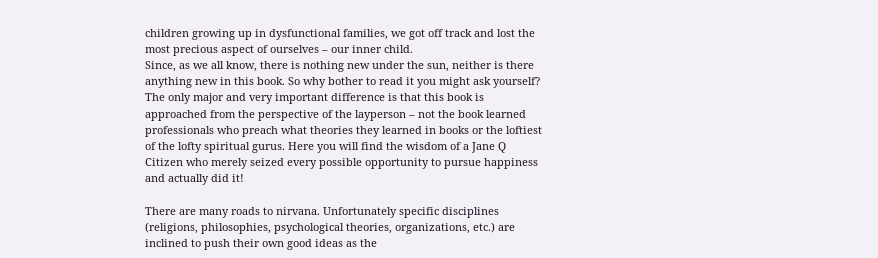children growing up in dysfunctional families, we got off track and lost the most precious aspect of ourselves – our inner child.
Since, as we all know, there is nothing new under the sun, neither is there anything new in this book. So why bother to read it you might ask yourself? The only major and very important difference is that this book is approached from the perspective of the layperson – not the book learned professionals who preach what theories they learned in books or the loftiest of the lofty spiritual gurus. Here you will find the wisdom of a Jane Q Citizen who merely seized every possible opportunity to pursue happiness and actually did it!

There are many roads to nirvana. Unfortunately specific disciplines (religions, philosophies, psychological theories, organizations, etc.) are inclined to push their own good ideas as the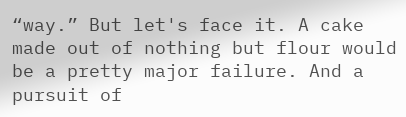“way.” But let's face it. A cake made out of nothing but flour would be a pretty major failure. And a pursuit of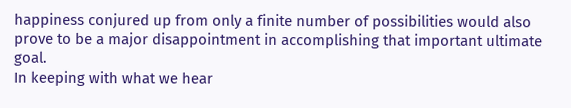happiness conjured up from only a finite number of possibilities would also prove to be a major disappointment in accomplishing that important ultimate goal.
In keeping with what we hear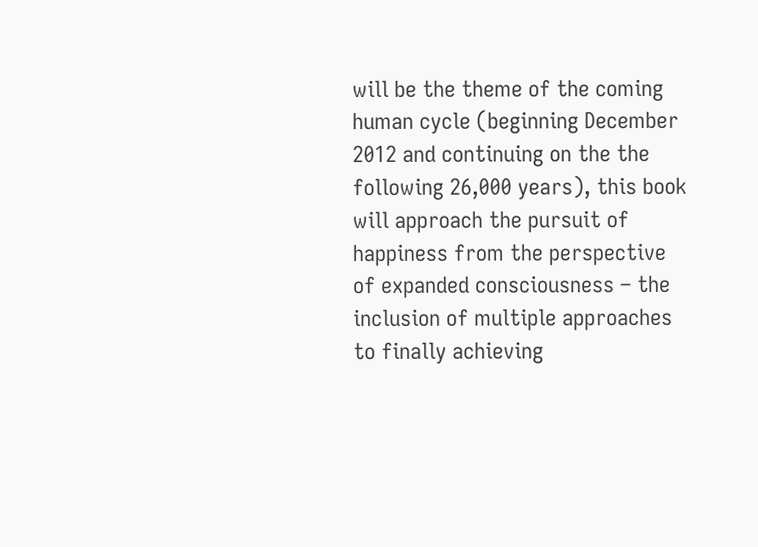will be the theme of the coming human cycle (beginning December 2012 and continuing on the the following 26,000 years), this book will approach the pursuit of happiness from the perspective of expanded consciousness – the inclusion of multiple approaches to finally achieving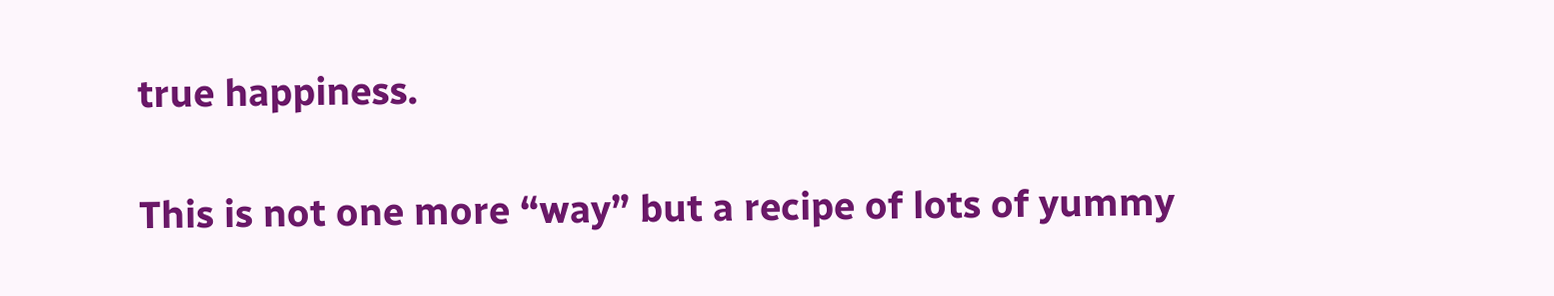true happiness.

This is not one more “way” but a recipe of lots of yummy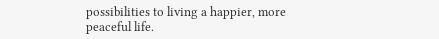possibilities to living a happier, more peaceful life.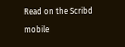Read on the Scribd mobile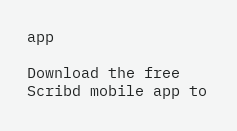app

Download the free Scribd mobile app to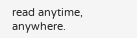read anytime, anywhere.